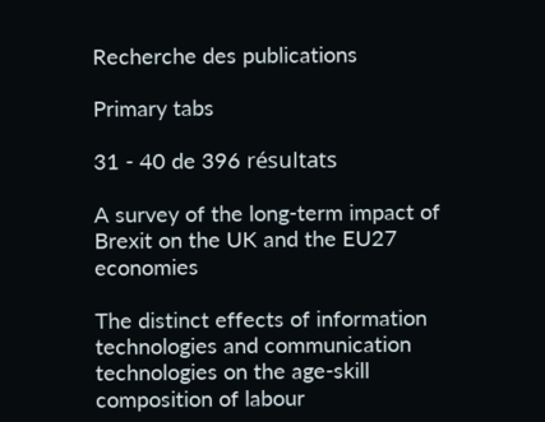Recherche des publications

Primary tabs

31 - 40 de 396 résultats

A survey of the long-term impact of Brexit on the UK and the EU27 economies

The distinct effects of information technologies and communication technologies on the age-skill composition of labour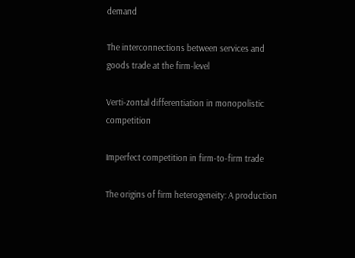demand

The interconnections between services and goods trade at the firm-level

Verti-zontal differentiation in monopolistic competition

Imperfect competition in firm-to-firm trade

The origins of firm heterogeneity: A production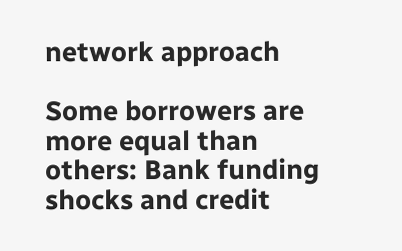network approach

Some borrowers are more equal than others: Bank funding shocks and credit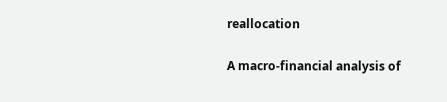reallocation

A macro-financial analysis of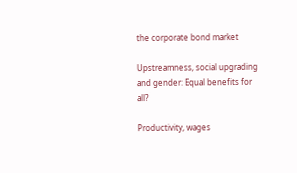the corporate bond market

Upstreamness, social upgrading and gender: Equal benefits for all?

Productivity, wages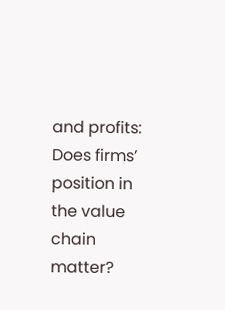and profits: Does firms’ position in the value chain matter?